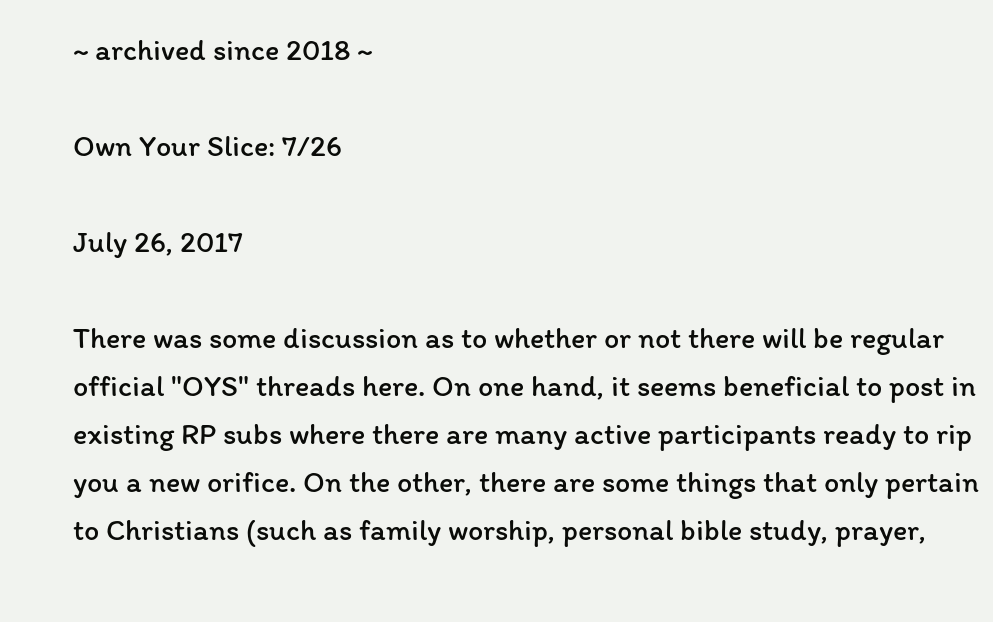~ archived since 2018 ~

Own Your Slice: 7/26

July 26, 2017

There was some discussion as to whether or not there will be regular official "OYS" threads here. On one hand, it seems beneficial to post in existing RP subs where there are many active participants ready to rip you a new orifice. On the other, there are some things that only pertain to Christians (such as family worship, personal bible study, prayer,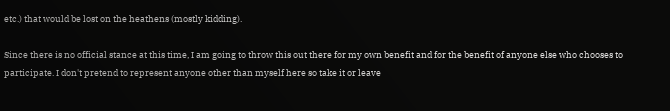etc.) that would be lost on the heathens (mostly kidding).

Since there is no official stance at this time, I am going to throw this out there for my own benefit and for the benefit of anyone else who chooses to participate. I don't pretend to represent anyone other than myself here so take it or leave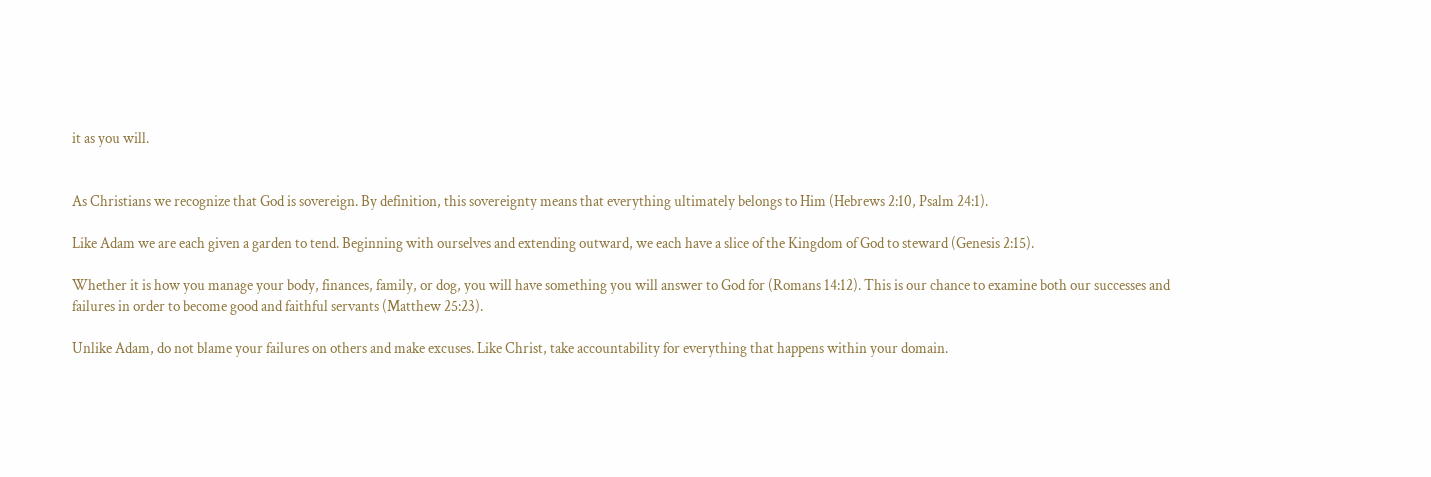it as you will.


As Christians we recognize that God is sovereign. By definition, this sovereignty means that everything ultimately belongs to Him (Hebrews 2:10, Psalm 24:1).

Like Adam we are each given a garden to tend. Beginning with ourselves and extending outward, we each have a slice of the Kingdom of God to steward (Genesis 2:15).

Whether it is how you manage your body, finances, family, or dog, you will have something you will answer to God for (Romans 14:12). This is our chance to examine both our successes and failures in order to become good and faithful servants (Matthew 25:23).

Unlike Adam, do not blame your failures on others and make excuses. Like Christ, take accountability for everything that happens within your domain.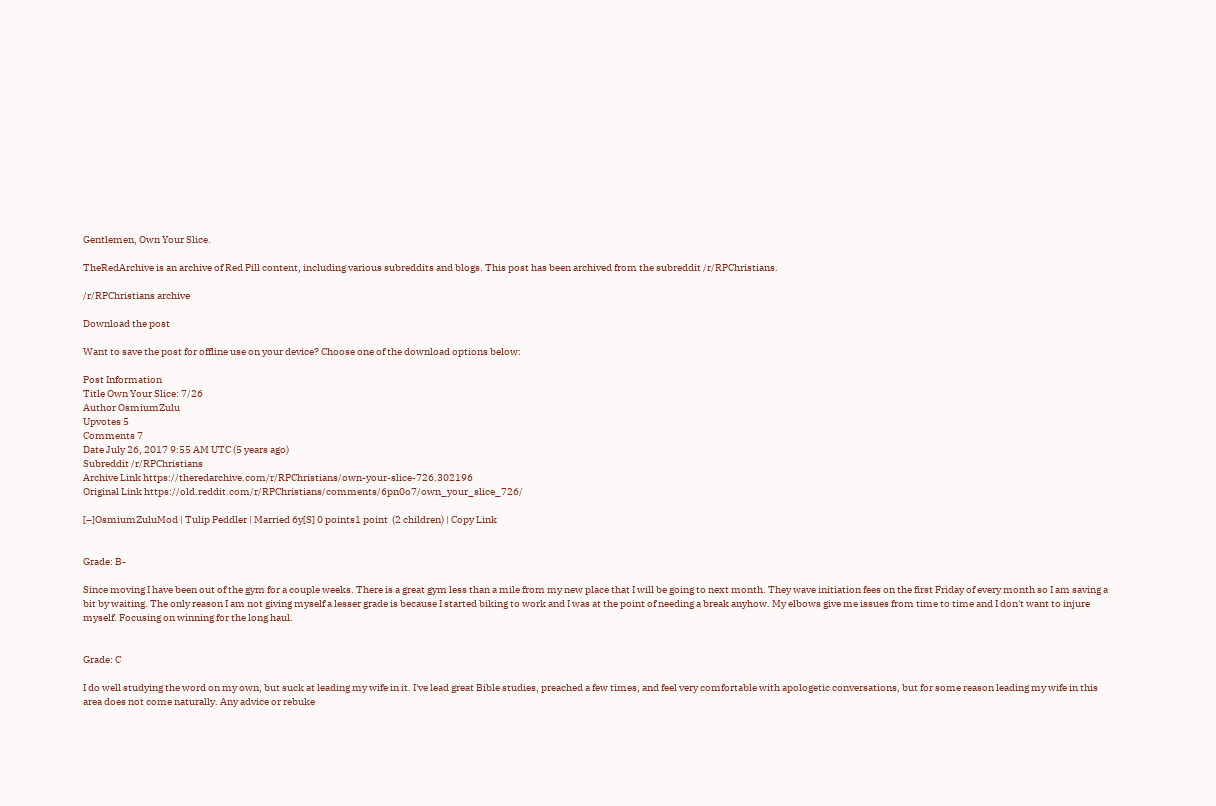Gentlemen, Own Your Slice.

TheRedArchive is an archive of Red Pill content, including various subreddits and blogs. This post has been archived from the subreddit /r/RPChristians.

/r/RPChristians archive

Download the post

Want to save the post for offline use on your device? Choose one of the download options below:

Post Information
Title Own Your Slice: 7/26
Author OsmiumZulu
Upvotes 5
Comments 7
Date July 26, 2017 9:55 AM UTC (5 years ago)
Subreddit /r/RPChristians
Archive Link https://theredarchive.com/r/RPChristians/own-your-slice-726.302196
Original Link https://old.reddit.com/r/RPChristians/comments/6pn0o7/own_your_slice_726/

[–]OsmiumZuluMod | Tulip Peddler | Married 6y[S] 0 points1 point  (2 children) | Copy Link


Grade: B-

Since moving I have been out of the gym for a couple weeks. There is a great gym less than a mile from my new place that I will be going to next month. They wave initiation fees on the first Friday of every month so I am saving a bit by waiting. The only reason I am not giving myself a lesser grade is because I started biking to work and I was at the point of needing a break anyhow. My elbows give me issues from time to time and I don't want to injure myself. Focusing on winning for the long haul.


Grade: C

I do well studying the word on my own, but suck at leading my wife in it. I've lead great Bible studies, preached a few times, and feel very comfortable with apologetic conversations, but for some reason leading my wife in this area does not come naturally. Any advice or rebuke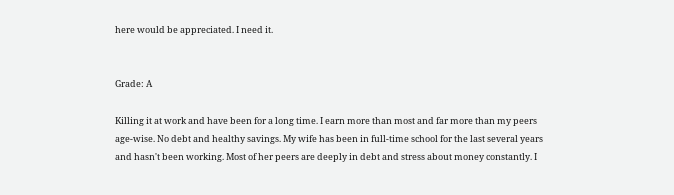here would be appreciated. I need it.


Grade: A

Killing it at work and have been for a long time. I earn more than most and far more than my peers age-wise. No debt and healthy savings. My wife has been in full-time school for the last several years and hasn't been working. Most of her peers are deeply in debt and stress about money constantly. I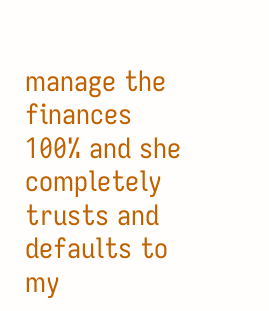manage the finances 100% and she completely trusts and defaults to my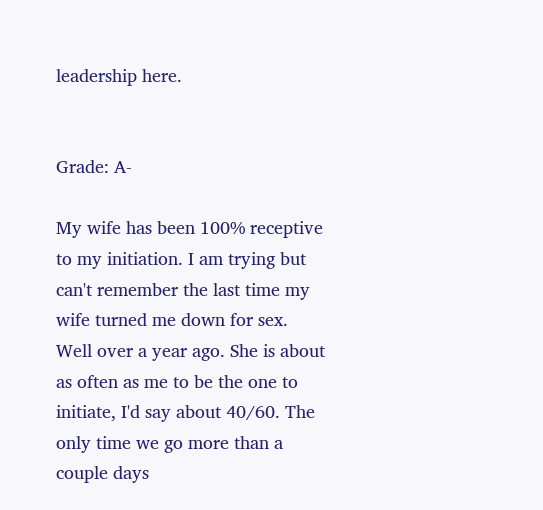leadership here.


Grade: A-

My wife has been 100% receptive to my initiation. I am trying but can't remember the last time my wife turned me down for sex. Well over a year ago. She is about as often as me to be the one to initiate, I'd say about 40/60. The only time we go more than a couple days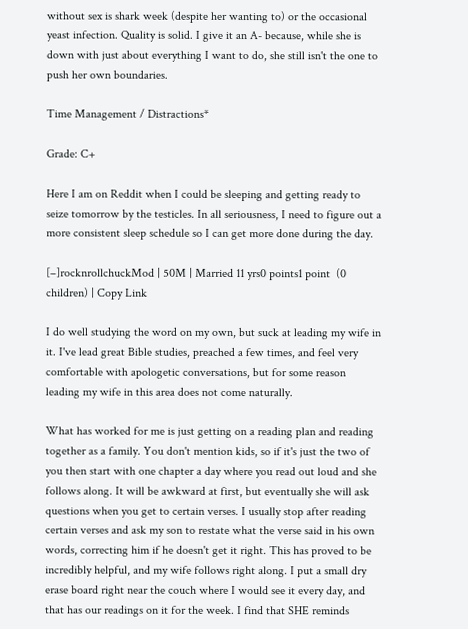without sex is shark week (despite her wanting to) or the occasional yeast infection. Quality is solid. I give it an A- because, while she is down with just about everything I want to do, she still isn't the one to push her own boundaries.

Time Management / Distractions*

Grade: C+

Here I am on Reddit when I could be sleeping and getting ready to seize tomorrow by the testicles. In all seriousness, I need to figure out a more consistent sleep schedule so I can get more done during the day.

[–]rocknrollchuckMod | 50M | Married 11 yrs0 points1 point  (0 children) | Copy Link

I do well studying the word on my own, but suck at leading my wife in it. I've lead great Bible studies, preached a few times, and feel very comfortable with apologetic conversations, but for some reason leading my wife in this area does not come naturally.

What has worked for me is just getting on a reading plan and reading together as a family. You don't mention kids, so if it's just the two of you then start with one chapter a day where you read out loud and she follows along. It will be awkward at first, but eventually she will ask questions when you get to certain verses. I usually stop after reading certain verses and ask my son to restate what the verse said in his own words, correcting him if he doesn't get it right. This has proved to be incredibly helpful, and my wife follows right along. I put a small dry erase board right near the couch where I would see it every day, and that has our readings on it for the week. I find that SHE reminds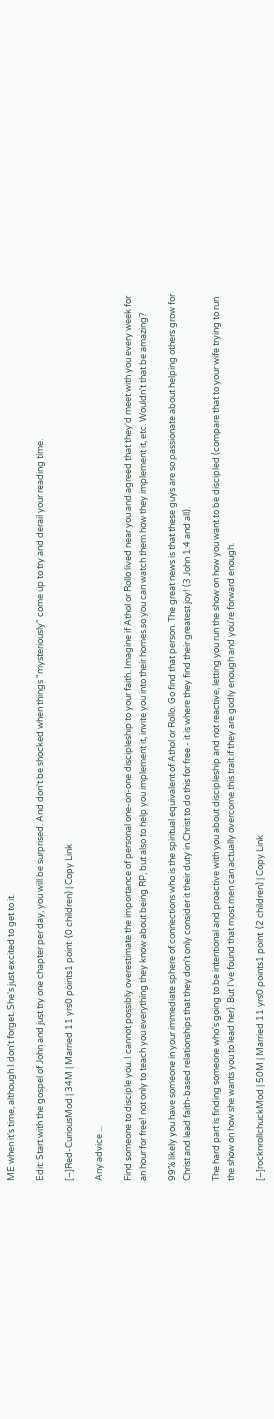ME when it's time, although I don't forget. She's just excited to get to it.

Edit: Start with the gospel of John and just try one chapter per day, you will be surprised. And don't be shocked when things "mysteriously" come up to try and derail your reading time.

[–]Red-CuriousMod | 34M | Married 11 yrs0 points1 point  (0 children) | Copy Link

Any advice ...

Find someone to disciple you. I cannot possibly overestimate the importance of personal one-on-one discipleship to your faith. Imagine if Athol or Rollo lived near you and agreed that they'd meet with you every week for an hour for free! not only to teach you everything they know about being RP, but also to help you implement it, invite you into their homes so you can watch them how they implement it, etc. Wouldn't that be amazing?

99% likely you have someone in your immediate sphere of connections who is the spiritual equivalent of Athol or Rollo. Go find that person. The great news is that these guys are so passionate about helping others grow for Christ and lead faith-based relationships that they don't only consider it their duty in Christ to do this for free - it is where they find their greatest joy! (3 John 1:4 and all).

The hard part is finding someone who's going to be intentional and proactive with you about discipleship and not reactive, letting you run the show on how you want to be discipled (compare that to your wife trying to run the show on how she wants you to lead her). But I've found that most men can actually overcome this trait if they are godly enough and you're forward enough.

[–]rocknrollchuckMod | 50M | Married 11 yrs0 points1 point  (2 children) | Copy Link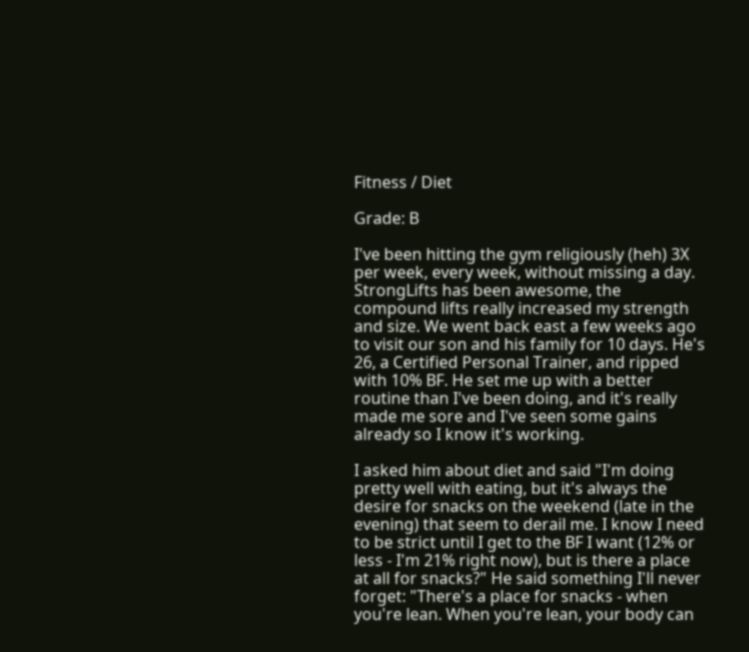Fitness / Diet

Grade: B

I've been hitting the gym religiously (heh) 3X per week, every week, without missing a day. StrongLifts has been awesome, the compound lifts really increased my strength and size. We went back east a few weeks ago to visit our son and his family for 10 days. He's 26, a Certified Personal Trainer, and ripped with 10% BF. He set me up with a better routine than I've been doing, and it's really made me sore and I've seen some gains already so I know it's working.

I asked him about diet and said "I'm doing pretty well with eating, but it's always the desire for snacks on the weekend (late in the evening) that seem to derail me. I know I need to be strict until I get to the BF I want (12% or less - I'm 21% right now), but is there a place at all for snacks?" He said something I'll never forget: "There's a place for snacks - when you're lean. When you're lean, your body can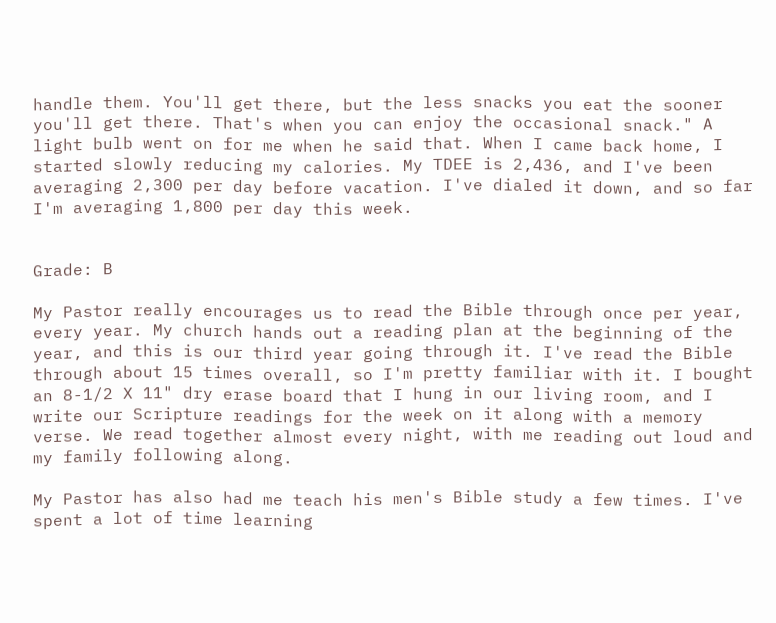handle them. You'll get there, but the less snacks you eat the sooner you'll get there. That's when you can enjoy the occasional snack." A light bulb went on for me when he said that. When I came back home, I started slowly reducing my calories. My TDEE is 2,436, and I've been averaging 2,300 per day before vacation. I've dialed it down, and so far I'm averaging 1,800 per day this week.


Grade: B

My Pastor really encourages us to read the Bible through once per year, every year. My church hands out a reading plan at the beginning of the year, and this is our third year going through it. I've read the Bible through about 15 times overall, so I'm pretty familiar with it. I bought an 8-1/2 X 11" dry erase board that I hung in our living room, and I write our Scripture readings for the week on it along with a memory verse. We read together almost every night, with me reading out loud and my family following along.

My Pastor has also had me teach his men's Bible study a few times. I've spent a lot of time learning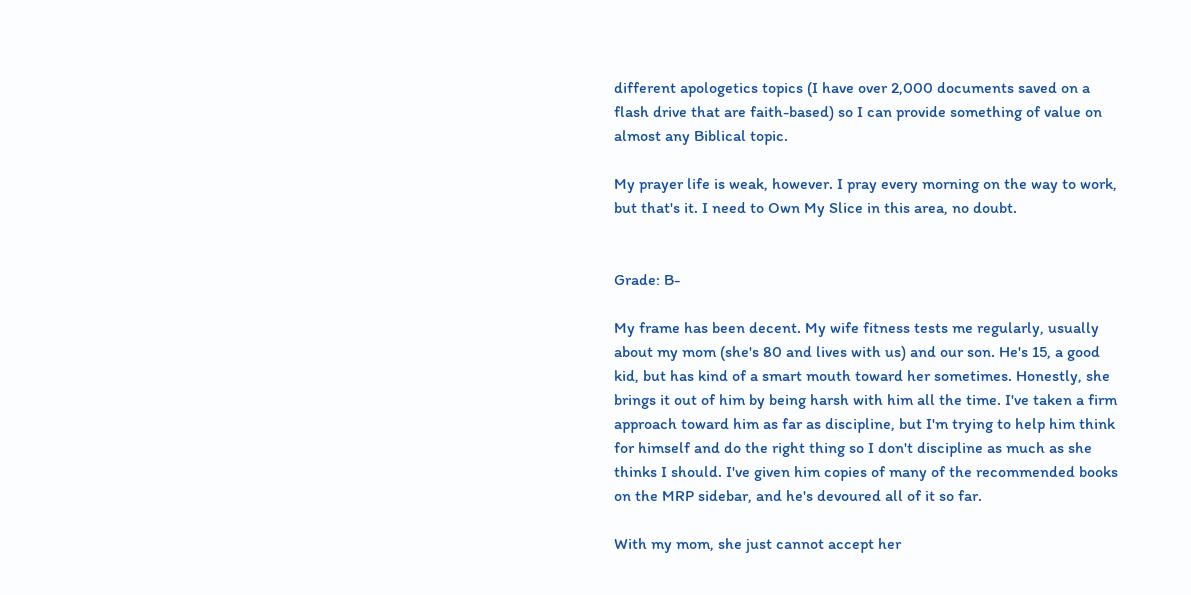different apologetics topics (I have over 2,000 documents saved on a flash drive that are faith-based) so I can provide something of value on almost any Biblical topic.

My prayer life is weak, however. I pray every morning on the way to work, but that's it. I need to Own My Slice in this area, no doubt.


Grade: B-

My frame has been decent. My wife fitness tests me regularly, usually about my mom (she's 80 and lives with us) and our son. He's 15, a good kid, but has kind of a smart mouth toward her sometimes. Honestly, she brings it out of him by being harsh with him all the time. I've taken a firm approach toward him as far as discipline, but I'm trying to help him think for himself and do the right thing so I don't discipline as much as she thinks I should. I've given him copies of many of the recommended books on the MRP sidebar, and he's devoured all of it so far.

With my mom, she just cannot accept her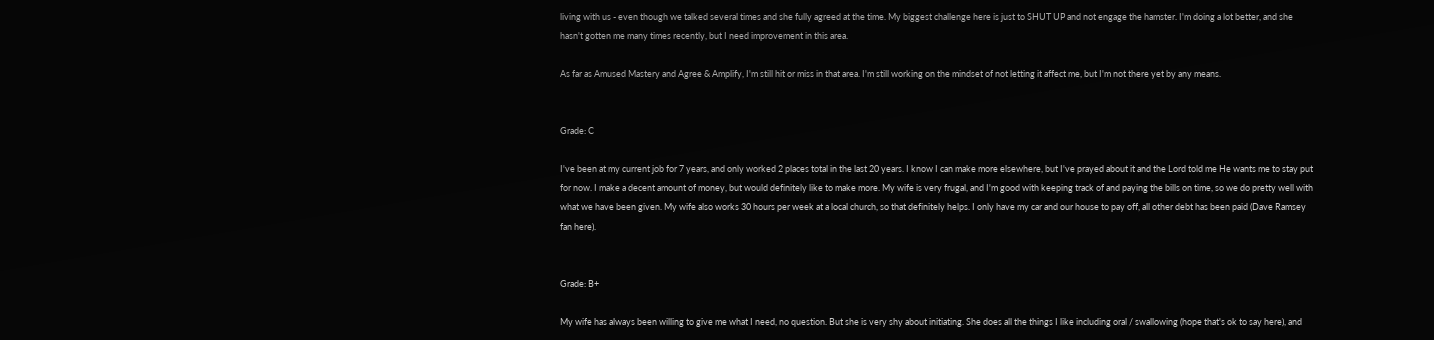living with us - even though we talked several times and she fully agreed at the time. My biggest challenge here is just to SHUT UP and not engage the hamster. I'm doing a lot better, and she hasn't gotten me many times recently, but I need improvement in this area.

As far as Amused Mastery and Agree & Amplify, I'm still hit or miss in that area. I'm still working on the mindset of not letting it affect me, but I'm not there yet by any means.


Grade: C

I've been at my current job for 7 years, and only worked 2 places total in the last 20 years. I know I can make more elsewhere, but I've prayed about it and the Lord told me He wants me to stay put for now. I make a decent amount of money, but would definitely like to make more. My wife is very frugal, and I'm good with keeping track of and paying the bills on time, so we do pretty well with what we have been given. My wife also works 30 hours per week at a local church, so that definitely helps. I only have my car and our house to pay off, all other debt has been paid (Dave Ramsey fan here).


Grade: B+

My wife has always been willing to give me what I need, no question. But she is very shy about initiating. She does all the things I like including oral / swallowing (hope that's ok to say here), and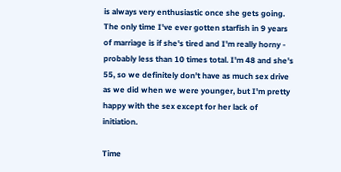is always very enthusiastic once she gets going. The only time I've ever gotten starfish in 9 years of marriage is if she's tired and I'm really horny - probably less than 10 times total. I'm 48 and she's 55, so we definitely don't have as much sex drive as we did when we were younger, but I'm pretty happy with the sex except for her lack of initiation.

Time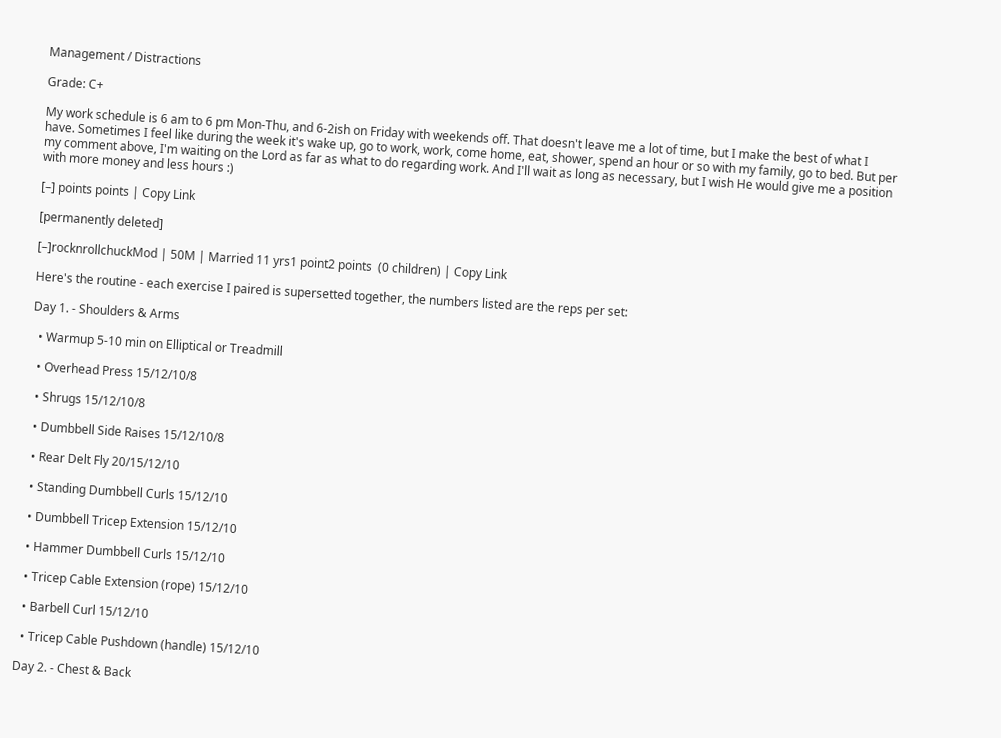Management / Distractions

Grade: C+

My work schedule is 6 am to 6 pm Mon-Thu, and 6-2ish on Friday with weekends off. That doesn't leave me a lot of time, but I make the best of what I have. Sometimes I feel like during the week it's wake up, go to work, work, come home, eat, shower, spend an hour or so with my family, go to bed. But per my comment above, I'm waiting on the Lord as far as what to do regarding work. And I'll wait as long as necessary, but I wish He would give me a position with more money and less hours :)

[–] points points | Copy Link

[permanently deleted]

[–]rocknrollchuckMod | 50M | Married 11 yrs1 point2 points  (0 children) | Copy Link

Here's the routine - each exercise I paired is supersetted together, the numbers listed are the reps per set:

Day 1. - Shoulders & Arms

  • Warmup 5-10 min on Elliptical or Treadmill

  • Overhead Press 15/12/10/8

  • Shrugs 15/12/10/8

  • Dumbbell Side Raises 15/12/10/8

  • Rear Delt Fly 20/15/12/10

  • Standing Dumbbell Curls 15/12/10

  • Dumbbell Tricep Extension 15/12/10

  • Hammer Dumbbell Curls 15/12/10

  • Tricep Cable Extension (rope) 15/12/10

  • Barbell Curl 15/12/10

  • Tricep Cable Pushdown (handle) 15/12/10

Day 2. - Chest & Back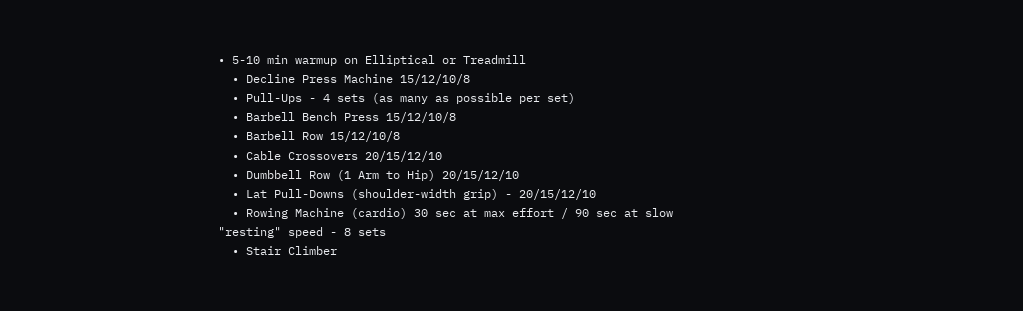• 5-10 min warmup on Elliptical or Treadmill
  • Decline Press Machine 15/12/10/8
  • Pull-Ups - 4 sets (as many as possible per set)
  • Barbell Bench Press 15/12/10/8
  • Barbell Row 15/12/10/8
  • Cable Crossovers 20/15/12/10
  • Dumbbell Row (1 Arm to Hip) 20/15/12/10
  • Lat Pull-Downs (shoulder-width grip) - 20/15/12/10
  • Rowing Machine (cardio) 30 sec at max effort / 90 sec at slow "resting" speed - 8 sets
  • Stair Climber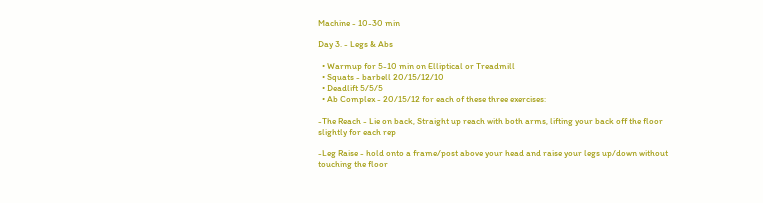Machine - 10-30 min

Day 3. - Legs & Abs

  • Warmup for 5-10 min on Elliptical or Treadmill
  • Squats - barbell 20/15/12/10
  • Deadlift 5/5/5
  • Ab Complex - 20/15/12 for each of these three exercises:

-The Reach - Lie on back, Straight up reach with both arms, lifting your back off the floor slightly for each rep

-Leg Raise - hold onto a frame/post above your head and raise your legs up/down without touching the floor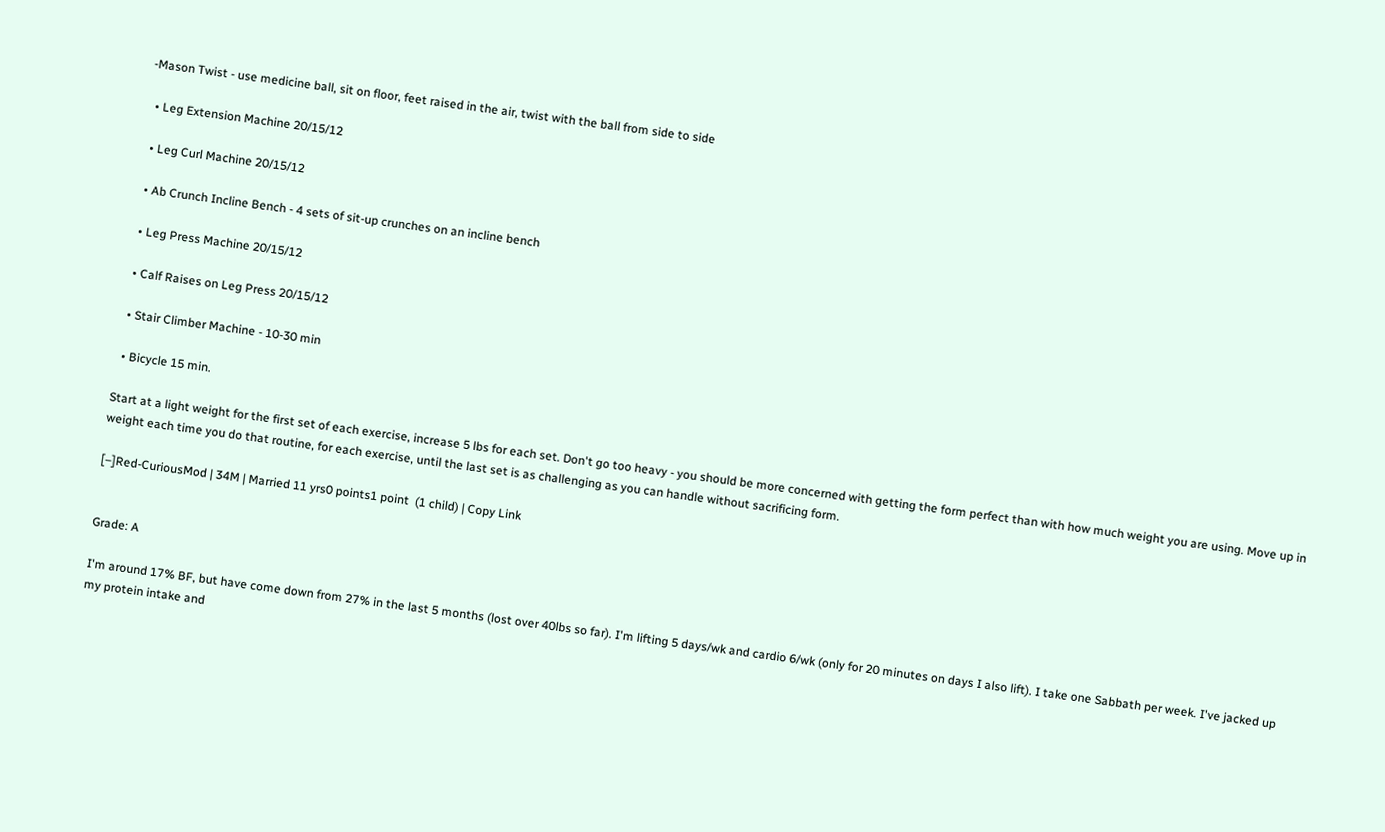-Mason Twist - use medicine ball, sit on floor, feet raised in the air, twist with the ball from side to side

  • Leg Extension Machine 20/15/12

  • Leg Curl Machine 20/15/12

  • Ab Crunch Incline Bench - 4 sets of sit-up crunches on an incline bench

  • Leg Press Machine 20/15/12

  • Calf Raises on Leg Press 20/15/12

  • Stair Climber Machine - 10-30 min

  • Bicycle 15 min.

Start at a light weight for the first set of each exercise, increase 5 lbs for each set. Don't go too heavy - you should be more concerned with getting the form perfect than with how much weight you are using. Move up in weight each time you do that routine, for each exercise, until the last set is as challenging as you can handle without sacrificing form.

[–]Red-CuriousMod | 34M | Married 11 yrs0 points1 point  (1 child) | Copy Link


Grade: A

I'm around 17% BF, but have come down from 27% in the last 5 months (lost over 40lbs so far). I'm lifting 5 days/wk and cardio 6/wk (only for 20 minutes on days I also lift). I take one Sabbath per week. I've jacked up my protein intake and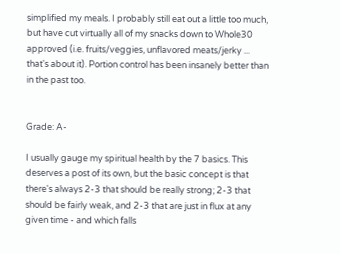simplified my meals. I probably still eat out a little too much, but have cut virtually all of my snacks down to Whole30 approved (i.e. fruits/veggies, unflavored meats/jerky ... that's about it). Portion control has been insanely better than in the past too.


Grade: A-

I usually gauge my spiritual health by the 7 basics. This deserves a post of its own, but the basic concept is that there's always 2-3 that should be really strong; 2-3 that should be fairly weak, and 2-3 that are just in flux at any given time - and which falls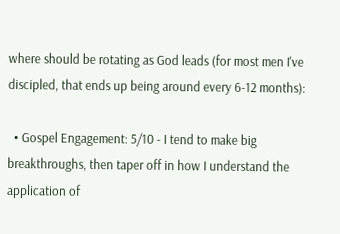where should be rotating as God leads (for most men I've discipled, that ends up being around every 6-12 months):

  • Gospel Engagement: 5/10 - I tend to make big breakthroughs, then taper off in how I understand the application of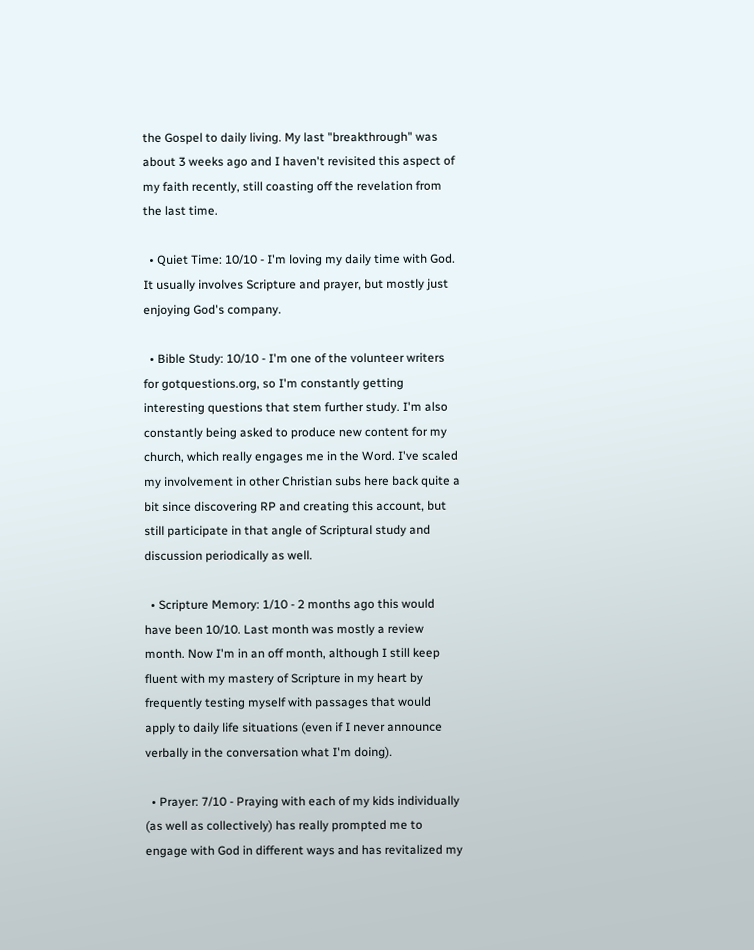the Gospel to daily living. My last "breakthrough" was about 3 weeks ago and I haven't revisited this aspect of my faith recently, still coasting off the revelation from the last time.

  • Quiet Time: 10/10 - I'm loving my daily time with God. It usually involves Scripture and prayer, but mostly just enjoying God's company.

  • Bible Study: 10/10 - I'm one of the volunteer writers for gotquestions.org, so I'm constantly getting interesting questions that stem further study. I'm also constantly being asked to produce new content for my church, which really engages me in the Word. I've scaled my involvement in other Christian subs here back quite a bit since discovering RP and creating this account, but still participate in that angle of Scriptural study and discussion periodically as well.

  • Scripture Memory: 1/10 - 2 months ago this would have been 10/10. Last month was mostly a review month. Now I'm in an off month, although I still keep fluent with my mastery of Scripture in my heart by frequently testing myself with passages that would apply to daily life situations (even if I never announce verbally in the conversation what I'm doing).

  • Prayer: 7/10 - Praying with each of my kids individually (as well as collectively) has really prompted me to engage with God in different ways and has revitalized my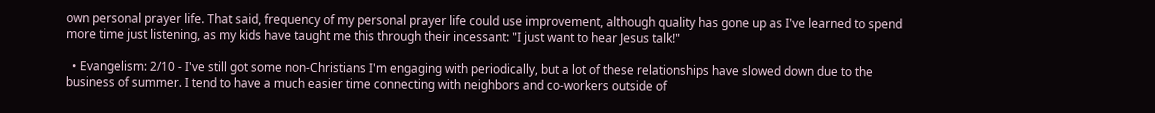own personal prayer life. That said, frequency of my personal prayer life could use improvement, although quality has gone up as I've learned to spend more time just listening, as my kids have taught me this through their incessant: "I just want to hear Jesus talk!"

  • Evangelism: 2/10 - I've still got some non-Christians I'm engaging with periodically, but a lot of these relationships have slowed down due to the business of summer. I tend to have a much easier time connecting with neighbors and co-workers outside of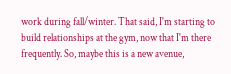work during fall/winter. That said, I'm starting to build relationships at the gym, now that I'm there frequently. So, maybe this is a new avenue,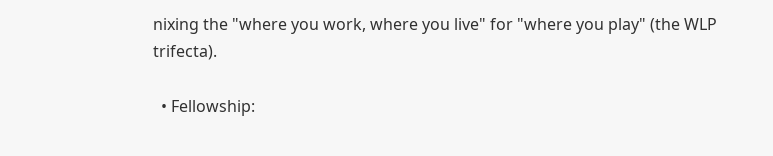nixing the "where you work, where you live" for "where you play" (the WLP trifecta).

  • Fellowship: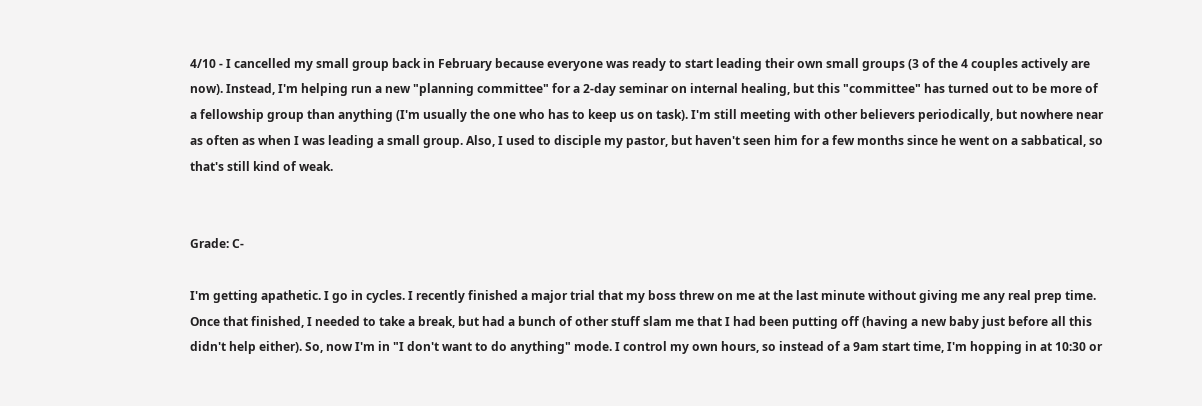4/10 - I cancelled my small group back in February because everyone was ready to start leading their own small groups (3 of the 4 couples actively are now). Instead, I'm helping run a new "planning committee" for a 2-day seminar on internal healing, but this "committee" has turned out to be more of a fellowship group than anything (I'm usually the one who has to keep us on task). I'm still meeting with other believers periodically, but nowhere near as often as when I was leading a small group. Also, I used to disciple my pastor, but haven't seen him for a few months since he went on a sabbatical, so that's still kind of weak.


Grade: C-

I'm getting apathetic. I go in cycles. I recently finished a major trial that my boss threw on me at the last minute without giving me any real prep time. Once that finished, I needed to take a break, but had a bunch of other stuff slam me that I had been putting off (having a new baby just before all this didn't help either). So, now I'm in "I don't want to do anything" mode. I control my own hours, so instead of a 9am start time, I'm hopping in at 10:30 or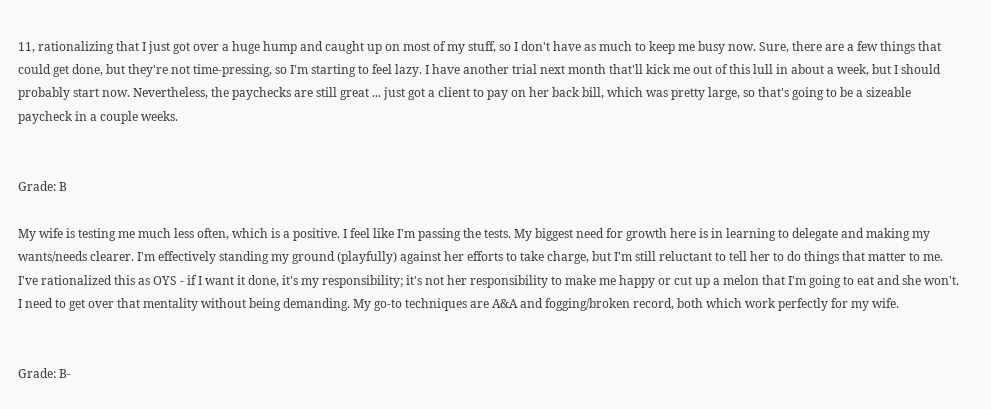11, rationalizing that I just got over a huge hump and caught up on most of my stuff, so I don't have as much to keep me busy now. Sure, there are a few things that could get done, but they're not time-pressing, so I'm starting to feel lazy. I have another trial next month that'll kick me out of this lull in about a week, but I should probably start now. Nevertheless, the paychecks are still great ... just got a client to pay on her back bill, which was pretty large, so that's going to be a sizeable paycheck in a couple weeks.


Grade: B

My wife is testing me much less often, which is a positive. I feel like I'm passing the tests. My biggest need for growth here is in learning to delegate and making my wants/needs clearer. I'm effectively standing my ground (playfully) against her efforts to take charge, but I'm still reluctant to tell her to do things that matter to me. I've rationalized this as OYS - if I want it done, it's my responsibility; it's not her responsibility to make me happy or cut up a melon that I'm going to eat and she won't. I need to get over that mentality without being demanding. My go-to techniques are A&A and fogging/broken record, both which work perfectly for my wife.


Grade: B-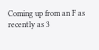Coming up from an F as recently as 3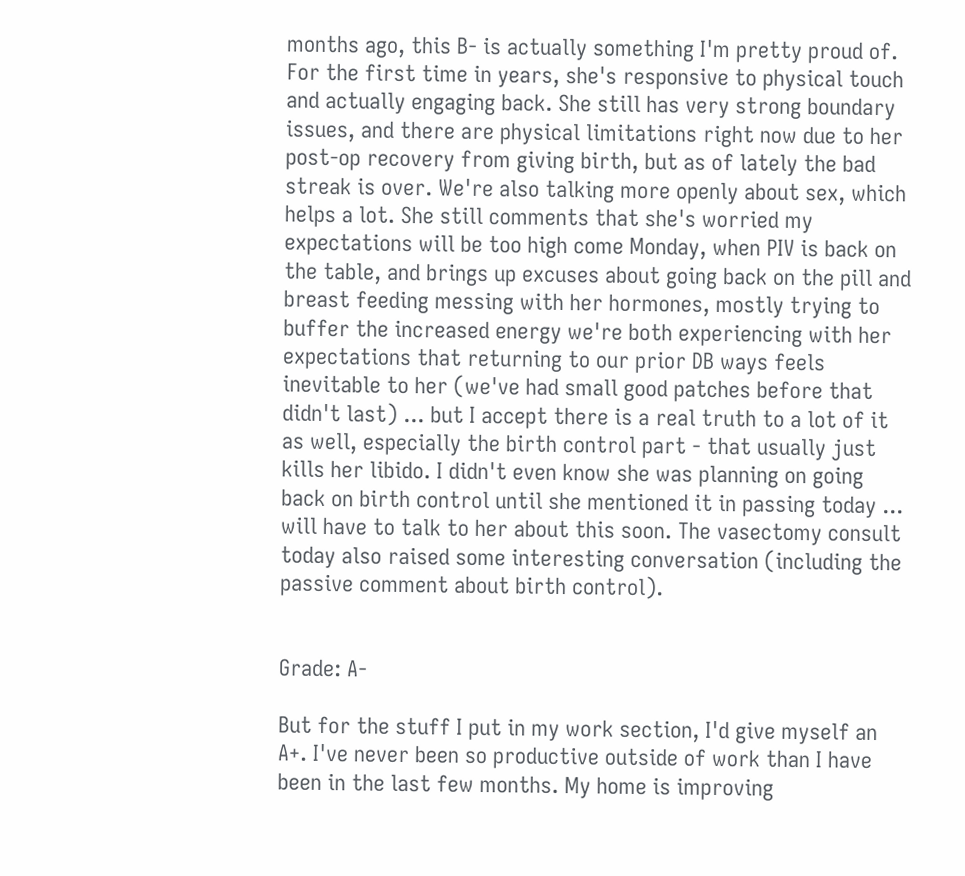months ago, this B- is actually something I'm pretty proud of. For the first time in years, she's responsive to physical touch and actually engaging back. She still has very strong boundary issues, and there are physical limitations right now due to her post-op recovery from giving birth, but as of lately the bad streak is over. We're also talking more openly about sex, which helps a lot. She still comments that she's worried my expectations will be too high come Monday, when PIV is back on the table, and brings up excuses about going back on the pill and breast feeding messing with her hormones, mostly trying to buffer the increased energy we're both experiencing with her expectations that returning to our prior DB ways feels inevitable to her (we've had small good patches before that didn't last) ... but I accept there is a real truth to a lot of it as well, especially the birth control part - that usually just kills her libido. I didn't even know she was planning on going back on birth control until she mentioned it in passing today ... will have to talk to her about this soon. The vasectomy consult today also raised some interesting conversation (including the passive comment about birth control).


Grade: A-

But for the stuff I put in my work section, I'd give myself an A+. I've never been so productive outside of work than I have been in the last few months. My home is improving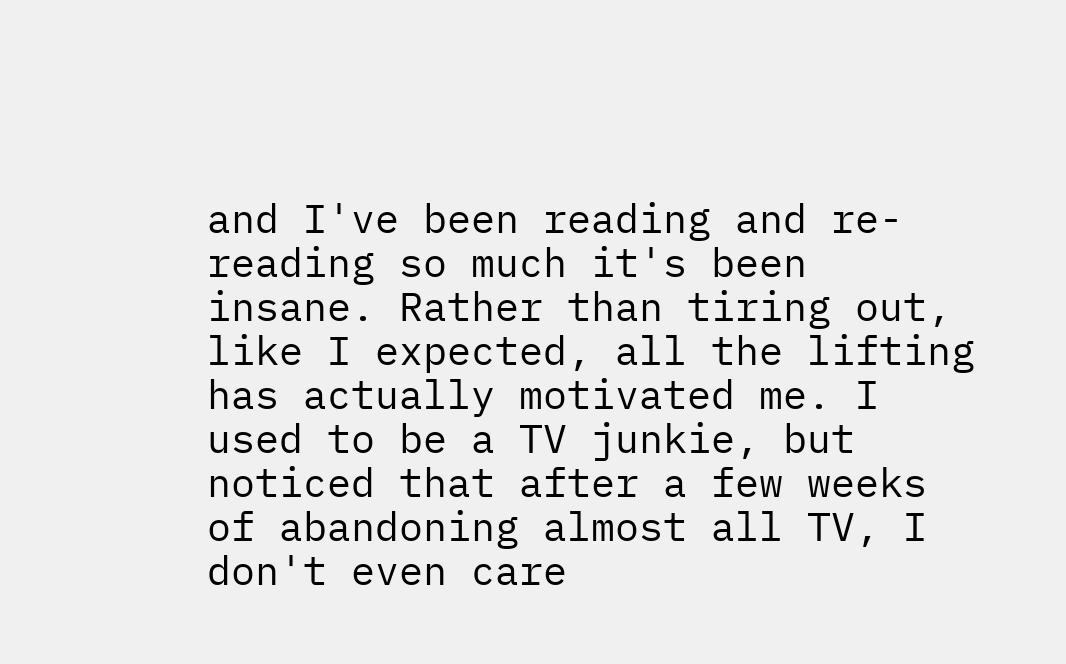and I've been reading and re-reading so much it's been insane. Rather than tiring out, like I expected, all the lifting has actually motivated me. I used to be a TV junkie, but noticed that after a few weeks of abandoning almost all TV, I don't even care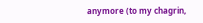anymore (to my chagrin,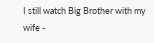I still watch Big Brother with my wife -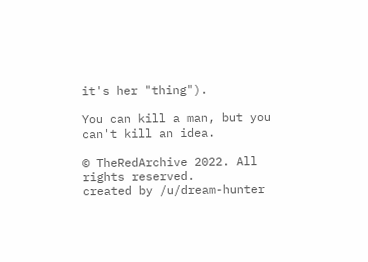it's her "thing").

You can kill a man, but you can't kill an idea.

© TheRedArchive 2022. All rights reserved.
created by /u/dream-hunter